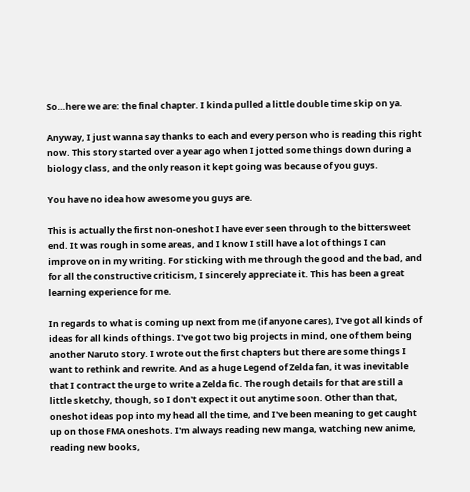So…here we are: the final chapter. I kinda pulled a little double time skip on ya.

Anyway, I just wanna say thanks to each and every person who is reading this right now. This story started over a year ago when I jotted some things down during a biology class, and the only reason it kept going was because of you guys.

You have no idea how awesome you guys are.

This is actually the first non-oneshot I have ever seen through to the bittersweet end. It was rough in some areas, and I know I still have a lot of things I can improve on in my writing. For sticking with me through the good and the bad, and for all the constructive criticism, I sincerely appreciate it. This has been a great learning experience for me.

In regards to what is coming up next from me (if anyone cares), I've got all kinds of ideas for all kinds of things. I've got two big projects in mind, one of them being another Naruto story. I wrote out the first chapters but there are some things I want to rethink and rewrite. And as a huge Legend of Zelda fan, it was inevitable that I contract the urge to write a Zelda fic. The rough details for that are still a little sketchy, though, so I don't expect it out anytime soon. Other than that, oneshot ideas pop into my head all the time, and I've been meaning to get caught up on those FMA oneshots. I'm always reading new manga, watching new anime, reading new books,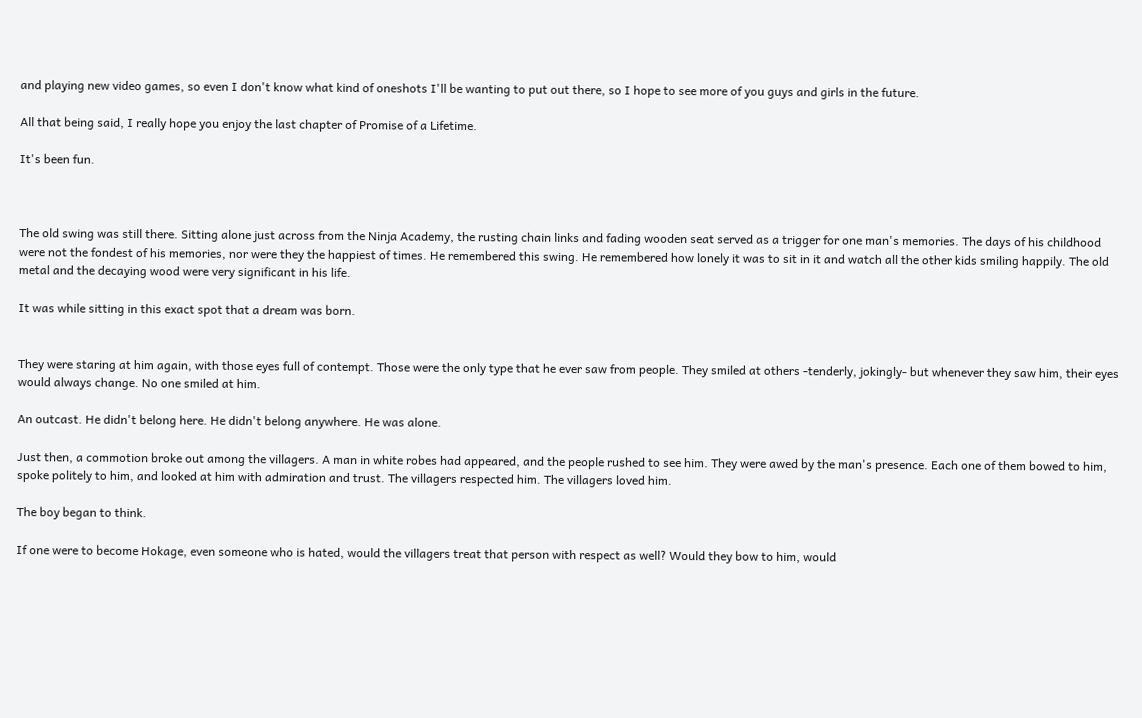and playing new video games, so even I don't know what kind of oneshots I'll be wanting to put out there, so I hope to see more of you guys and girls in the future.

All that being said, I really hope you enjoy the last chapter of Promise of a Lifetime.

It's been fun.



The old swing was still there. Sitting alone just across from the Ninja Academy, the rusting chain links and fading wooden seat served as a trigger for one man's memories. The days of his childhood were not the fondest of his memories, nor were they the happiest of times. He remembered this swing. He remembered how lonely it was to sit in it and watch all the other kids smiling happily. The old metal and the decaying wood were very significant in his life.

It was while sitting in this exact spot that a dream was born.


They were staring at him again, with those eyes full of contempt. Those were the only type that he ever saw from people. They smiled at others -tenderly, jokingly- but whenever they saw him, their eyes would always change. No one smiled at him.

An outcast. He didn't belong here. He didn't belong anywhere. He was alone.

Just then, a commotion broke out among the villagers. A man in white robes had appeared, and the people rushed to see him. They were awed by the man's presence. Each one of them bowed to him, spoke politely to him, and looked at him with admiration and trust. The villagers respected him. The villagers loved him.

The boy began to think.

If one were to become Hokage, even someone who is hated, would the villagers treat that person with respect as well? Would they bow to him, would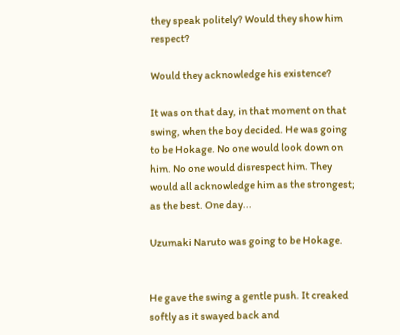they speak politely? Would they show him respect?

Would they acknowledge his existence?

It was on that day, in that moment on that swing, when the boy decided. He was going to be Hokage. No one would look down on him. No one would disrespect him. They would all acknowledge him as the strongest; as the best. One day...

Uzumaki Naruto was going to be Hokage.


He gave the swing a gentle push. It creaked softly as it swayed back and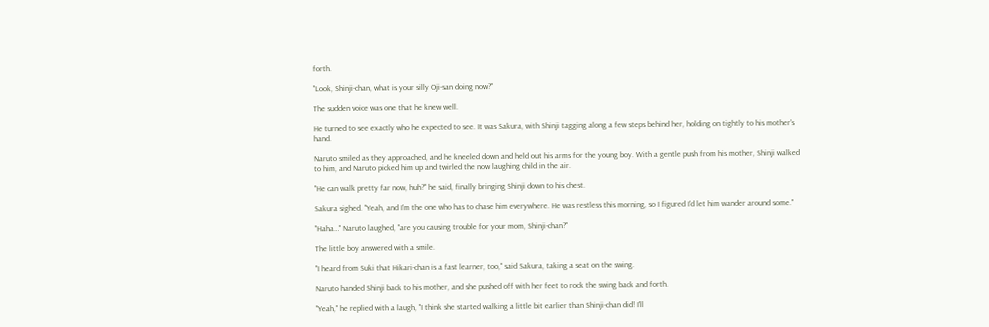forth.

"Look, Shinji-chan, what is your silly Oji-san doing now?"

The sudden voice was one that he knew well.

He turned to see exactly who he expected to see. It was Sakura, with Shinji tagging along a few steps behind her, holding on tightly to his mother's hand.

Naruto smiled as they approached, and he kneeled down and held out his arms for the young boy. With a gentle push from his mother, Shinji walked to him, and Naruto picked him up and twirled the now laughing child in the air.

"He can walk pretty far now, huh?" he said, finally bringing Shinji down to his chest.

Sakura sighed. "Yeah, and I'm the one who has to chase him everywhere. He was restless this morning, so I figured I'd let him wander around some."

"Haha…" Naruto laughed, "are you causing trouble for your mom, Shinji-chan?"

The little boy answered with a smile.

"I heard from Suki that Hikari-chan is a fast learner, too," said Sakura, taking a seat on the swing.

Naruto handed Shinji back to his mother, and she pushed off with her feet to rock the swing back and forth.

"Yeah," he replied with a laugh, "I think she started walking a little bit earlier than Shinji-chan did! I'll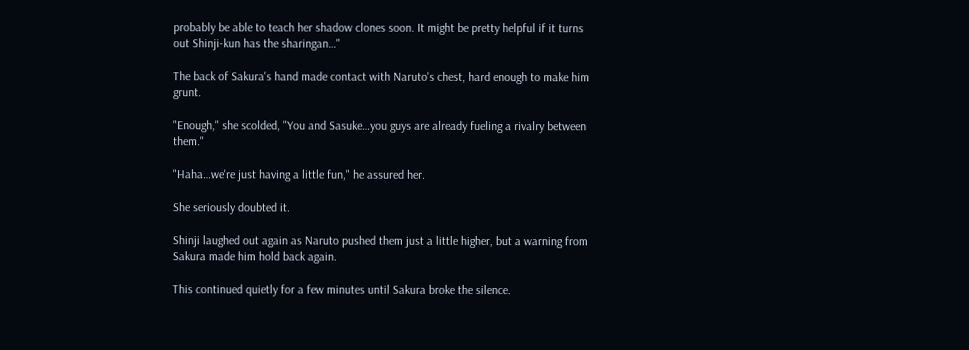probably be able to teach her shadow clones soon. It might be pretty helpful if it turns out Shinji-kun has the sharingan…"

The back of Sakura's hand made contact with Naruto's chest, hard enough to make him grunt.

"Enough," she scolded, "You and Sasuke…you guys are already fueling a rivalry between them."

"Haha…we're just having a little fun," he assured her.

She seriously doubted it.

Shinji laughed out again as Naruto pushed them just a little higher, but a warning from Sakura made him hold back again.

This continued quietly for a few minutes until Sakura broke the silence.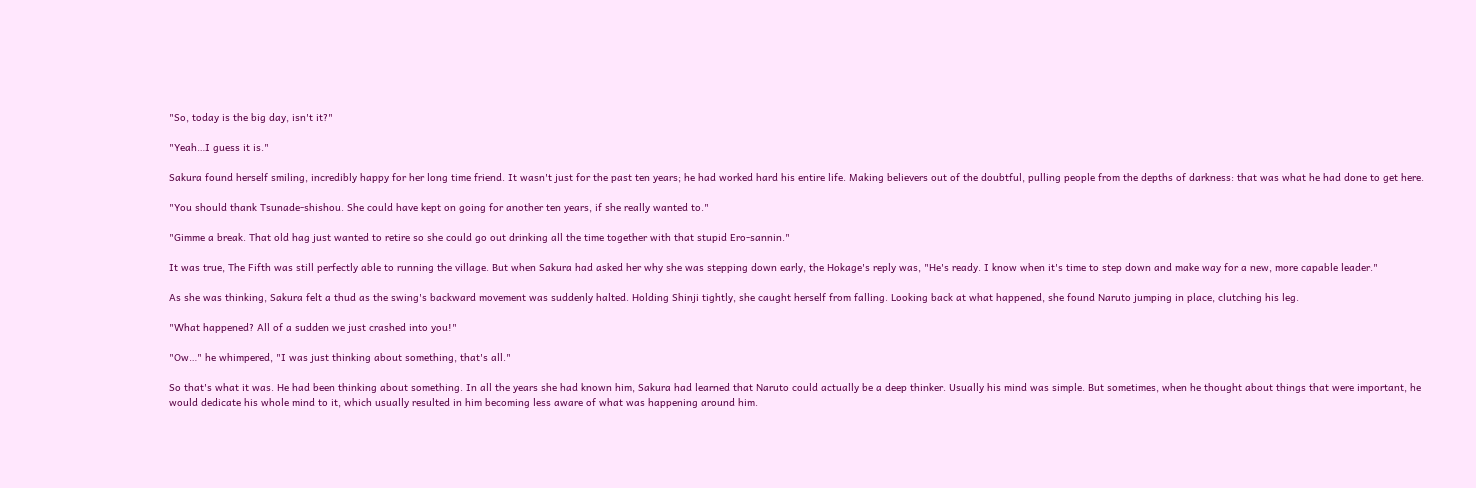"So, today is the big day, isn't it?"

"Yeah…I guess it is."

Sakura found herself smiling, incredibly happy for her long time friend. It wasn't just for the past ten years; he had worked hard his entire life. Making believers out of the doubtful, pulling people from the depths of darkness: that was what he had done to get here.

"You should thank Tsunade-shishou. She could have kept on going for another ten years, if she really wanted to."

"Gimme a break. That old hag just wanted to retire so she could go out drinking all the time together with that stupid Ero-sannin."

It was true, The Fifth was still perfectly able to running the village. But when Sakura had asked her why she was stepping down early, the Hokage's reply was, "He's ready. I know when it's time to step down and make way for a new, more capable leader."

As she was thinking, Sakura felt a thud as the swing's backward movement was suddenly halted. Holding Shinji tightly, she caught herself from falling. Looking back at what happened, she found Naruto jumping in place, clutching his leg.

"What happened? All of a sudden we just crashed into you!"

"Ow…" he whimpered, "I was just thinking about something, that's all."

So that's what it was. He had been thinking about something. In all the years she had known him, Sakura had learned that Naruto could actually be a deep thinker. Usually his mind was simple. But sometimes, when he thought about things that were important, he would dedicate his whole mind to it, which usually resulted in him becoming less aware of what was happening around him.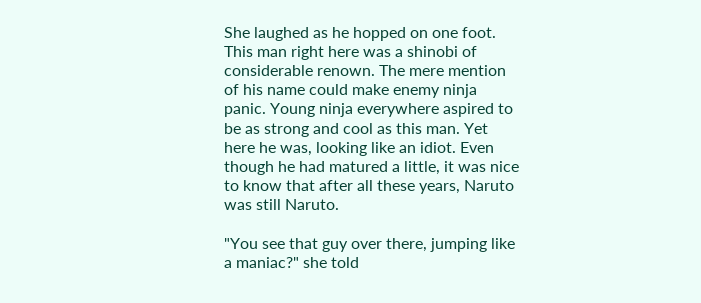She laughed as he hopped on one foot. This man right here was a shinobi of considerable renown. The mere mention of his name could make enemy ninja panic. Young ninja everywhere aspired to be as strong and cool as this man. Yet here he was, looking like an idiot. Even though he had matured a little, it was nice to know that after all these years, Naruto was still Naruto.

"You see that guy over there, jumping like a maniac?" she told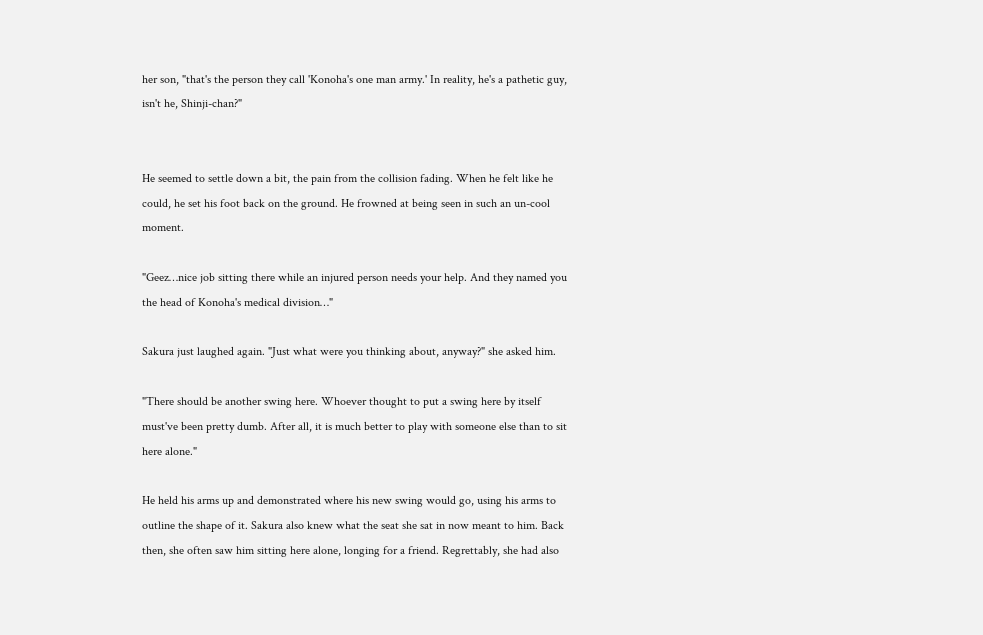her son, "that's the person they call 'Konoha's one man army.' In reality, he's a pathetic guy, isn't he, Shinji-chan?"


He seemed to settle down a bit, the pain from the collision fading. When he felt like he could, he set his foot back on the ground. He frowned at being seen in such an un-cool moment.

"Geez…nice job sitting there while an injured person needs your help. And they named you the head of Konoha's medical division…"

Sakura just laughed again. "Just what were you thinking about, anyway?" she asked him.

"There should be another swing here. Whoever thought to put a swing here by itself must've been pretty dumb. After all, it is much better to play with someone else than to sit here alone."

He held his arms up and demonstrated where his new swing would go, using his arms to outline the shape of it. Sakura also knew what the seat she sat in now meant to him. Back then, she often saw him sitting here alone, longing for a friend. Regrettably, she had also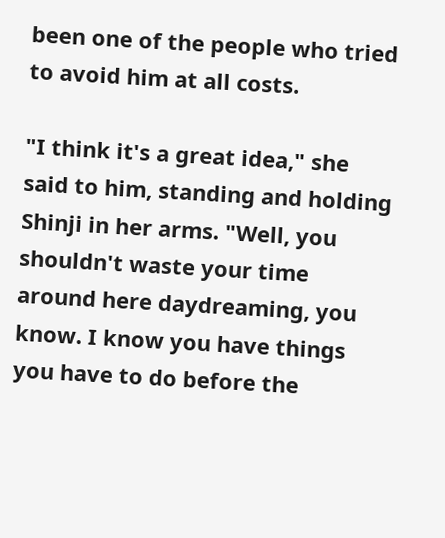been one of the people who tried to avoid him at all costs.

"I think it's a great idea," she said to him, standing and holding Shinji in her arms. "Well, you shouldn't waste your time around here daydreaming, you know. I know you have things you have to do before the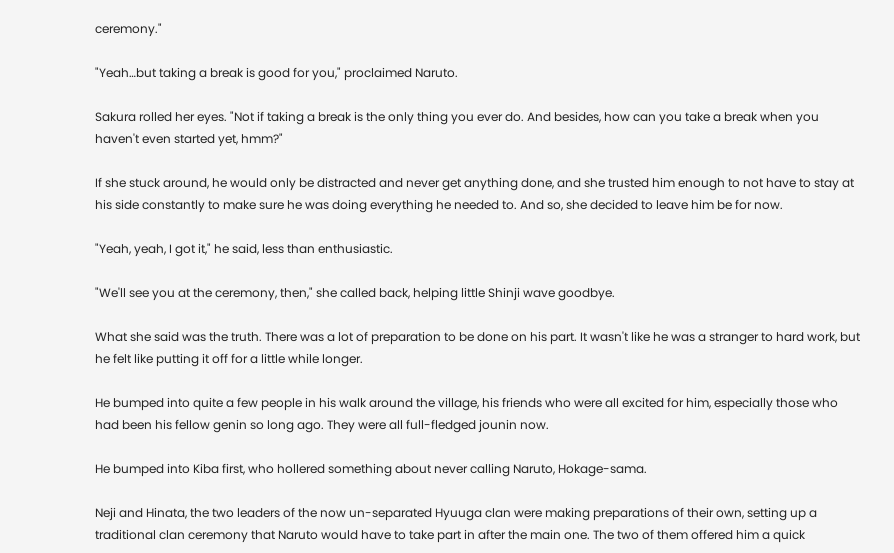ceremony."

"Yeah…but taking a break is good for you," proclaimed Naruto.

Sakura rolled her eyes. "Not if taking a break is the only thing you ever do. And besides, how can you take a break when you haven't even started yet, hmm?"

If she stuck around, he would only be distracted and never get anything done, and she trusted him enough to not have to stay at his side constantly to make sure he was doing everything he needed to. And so, she decided to leave him be for now.

"Yeah, yeah, I got it," he said, less than enthusiastic.

"We'll see you at the ceremony, then," she called back, helping little Shinji wave goodbye.

What she said was the truth. There was a lot of preparation to be done on his part. It wasn't like he was a stranger to hard work, but he felt like putting it off for a little while longer.

He bumped into quite a few people in his walk around the village, his friends who were all excited for him, especially those who had been his fellow genin so long ago. They were all full-fledged jounin now.

He bumped into Kiba first, who hollered something about never calling Naruto, Hokage-sama.

Neji and Hinata, the two leaders of the now un-separated Hyuuga clan were making preparations of their own, setting up a traditional clan ceremony that Naruto would have to take part in after the main one. The two of them offered him a quick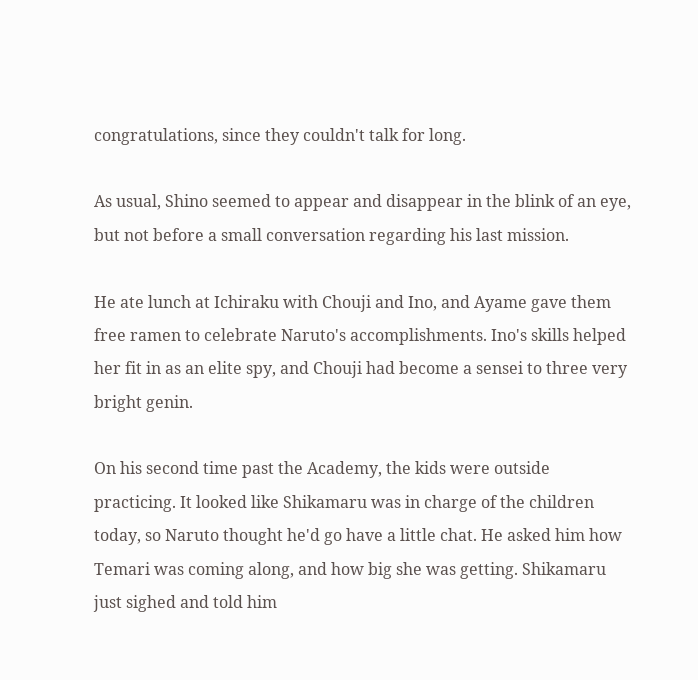congratulations, since they couldn't talk for long.

As usual, Shino seemed to appear and disappear in the blink of an eye, but not before a small conversation regarding his last mission.

He ate lunch at Ichiraku with Chouji and Ino, and Ayame gave them free ramen to celebrate Naruto's accomplishments. Ino's skills helped her fit in as an elite spy, and Chouji had become a sensei to three very bright genin.

On his second time past the Academy, the kids were outside practicing. It looked like Shikamaru was in charge of the children today, so Naruto thought he'd go have a little chat. He asked him how Temari was coming along, and how big she was getting. Shikamaru just sighed and told him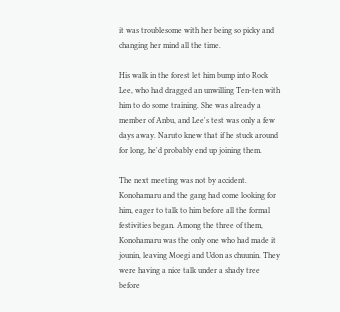it was troublesome with her being so picky and changing her mind all the time.

His walk in the forest let him bump into Rock Lee, who had dragged an unwilling Ten-ten with him to do some training. She was already a member of Anbu, and Lee's test was only a few days away. Naruto knew that if he stuck around for long, he'd probably end up joining them.

The next meeting was not by accident. Konohamaru and the gang had come looking for him, eager to talk to him before all the formal festivities began. Among the three of them, Konohamaru was the only one who had made it jounin, leaving Moegi and Udon as chuunin. They were having a nice talk under a shady tree before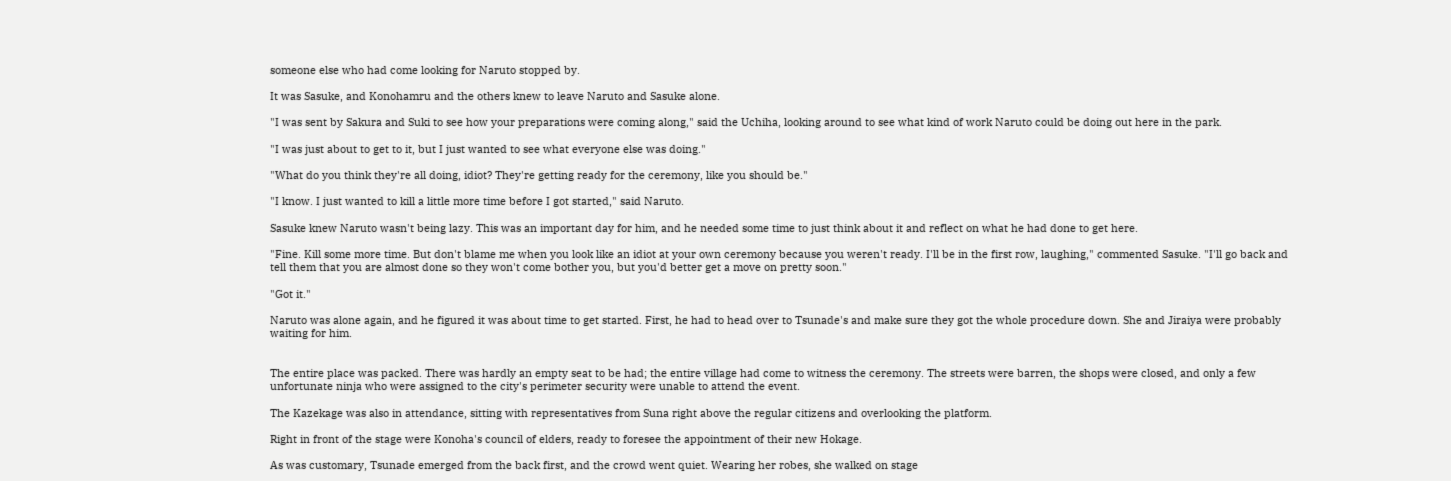someone else who had come looking for Naruto stopped by.

It was Sasuke, and Konohamru and the others knew to leave Naruto and Sasuke alone.

"I was sent by Sakura and Suki to see how your preparations were coming along," said the Uchiha, looking around to see what kind of work Naruto could be doing out here in the park.

"I was just about to get to it, but I just wanted to see what everyone else was doing."

"What do you think they're all doing, idiot? They're getting ready for the ceremony, like you should be."

"I know. I just wanted to kill a little more time before I got started," said Naruto.

Sasuke knew Naruto wasn't being lazy. This was an important day for him, and he needed some time to just think about it and reflect on what he had done to get here.

"Fine. Kill some more time. But don't blame me when you look like an idiot at your own ceremony because you weren't ready. I'll be in the first row, laughing," commented Sasuke. "I'll go back and tell them that you are almost done so they won't come bother you, but you'd better get a move on pretty soon."

"Got it."

Naruto was alone again, and he figured it was about time to get started. First, he had to head over to Tsunade's and make sure they got the whole procedure down. She and Jiraiya were probably waiting for him.


The entire place was packed. There was hardly an empty seat to be had; the entire village had come to witness the ceremony. The streets were barren, the shops were closed, and only a few unfortunate ninja who were assigned to the city's perimeter security were unable to attend the event.

The Kazekage was also in attendance, sitting with representatives from Suna right above the regular citizens and overlooking the platform.

Right in front of the stage were Konoha's council of elders, ready to foresee the appointment of their new Hokage.

As was customary, Tsunade emerged from the back first, and the crowd went quiet. Wearing her robes, she walked on stage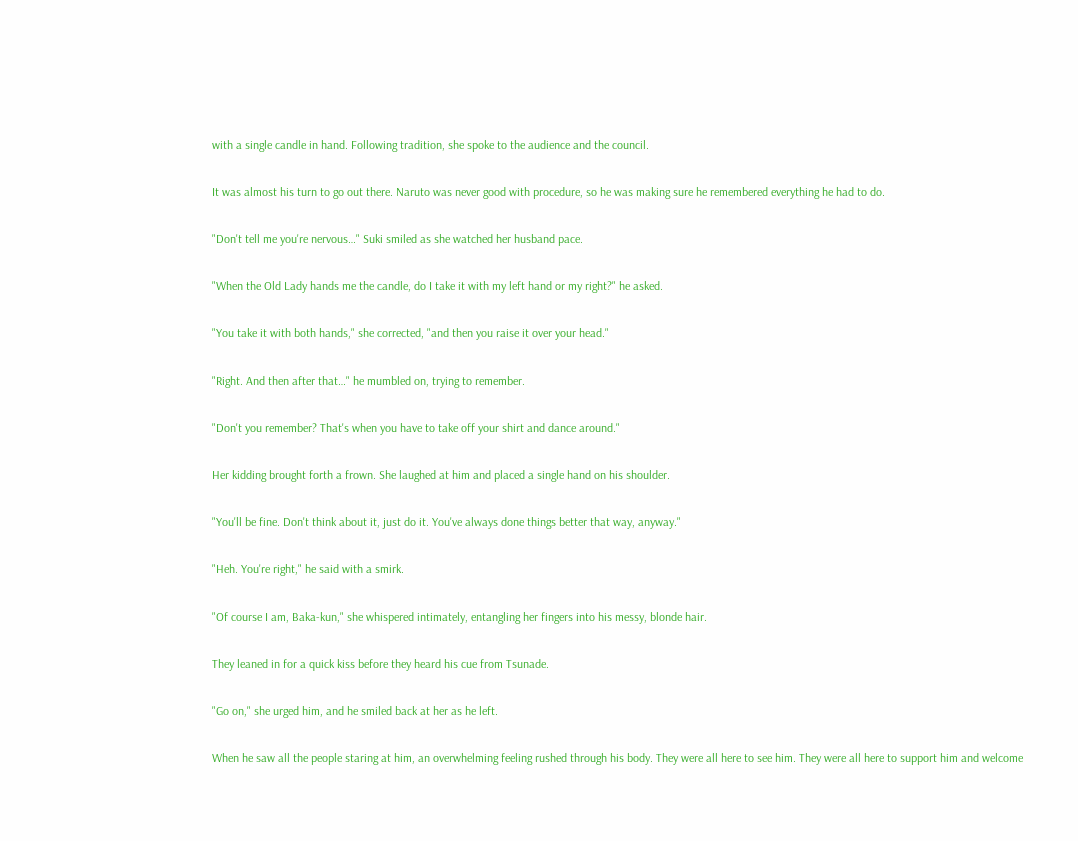with a single candle in hand. Following tradition, she spoke to the audience and the council.

It was almost his turn to go out there. Naruto was never good with procedure, so he was making sure he remembered everything he had to do.

"Don't tell me you're nervous…" Suki smiled as she watched her husband pace.

"When the Old Lady hands me the candle, do I take it with my left hand or my right?" he asked.

"You take it with both hands," she corrected, "and then you raise it over your head."

"Right. And then after that…" he mumbled on, trying to remember.

"Don't you remember? That's when you have to take off your shirt and dance around."

Her kidding brought forth a frown. She laughed at him and placed a single hand on his shoulder.

"You'll be fine. Don't think about it, just do it. You've always done things better that way, anyway."

"Heh. You're right," he said with a smirk.

"Of course I am, Baka-kun," she whispered intimately, entangling her fingers into his messy, blonde hair.

They leaned in for a quick kiss before they heard his cue from Tsunade.

"Go on," she urged him, and he smiled back at her as he left.

When he saw all the people staring at him, an overwhelming feeling rushed through his body. They were all here to see him. They were all here to support him and welcome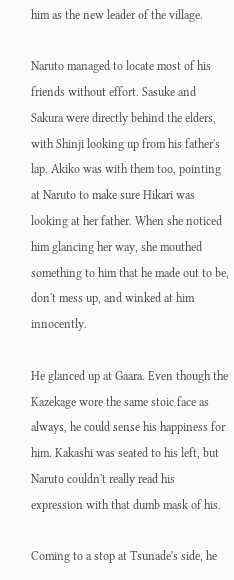him as the new leader of the village.

Naruto managed to locate most of his friends without effort. Sasuke and Sakura were directly behind the elders, with Shinji looking up from his father's lap. Akiko was with them too, pointing at Naruto to make sure Hikari was looking at her father. When she noticed him glancing her way, she mouthed something to him that he made out to be, don't mess up, and winked at him innocently.

He glanced up at Gaara. Even though the Kazekage wore the same stoic face as always, he could sense his happiness for him. Kakashi was seated to his left, but Naruto couldn't really read his expression with that dumb mask of his.

Coming to a stop at Tsunade's side, he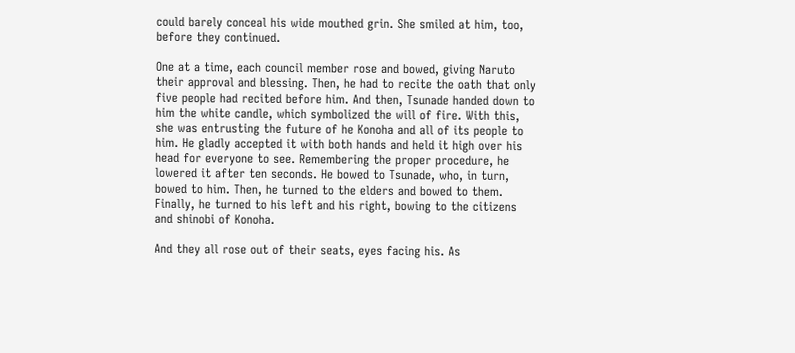could barely conceal his wide mouthed grin. She smiled at him, too, before they continued.

One at a time, each council member rose and bowed, giving Naruto their approval and blessing. Then, he had to recite the oath that only five people had recited before him. And then, Tsunade handed down to him the white candle, which symbolized the will of fire. With this, she was entrusting the future of he Konoha and all of its people to him. He gladly accepted it with both hands and held it high over his head for everyone to see. Remembering the proper procedure, he lowered it after ten seconds. He bowed to Tsunade, who, in turn, bowed to him. Then, he turned to the elders and bowed to them. Finally, he turned to his left and his right, bowing to the citizens and shinobi of Konoha.

And they all rose out of their seats, eyes facing his. As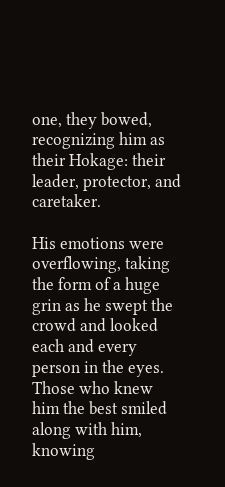one, they bowed, recognizing him as their Hokage: their leader, protector, and caretaker.

His emotions were overflowing, taking the form of a huge grin as he swept the crowd and looked each and every person in the eyes. Those who knew him the best smiled along with him, knowing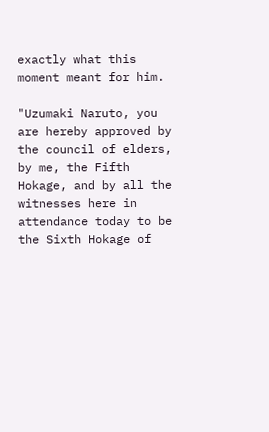exactly what this moment meant for him.

"Uzumaki Naruto, you are hereby approved by the council of elders, by me, the Fifth Hokage, and by all the witnesses here in attendance today to be the Sixth Hokage of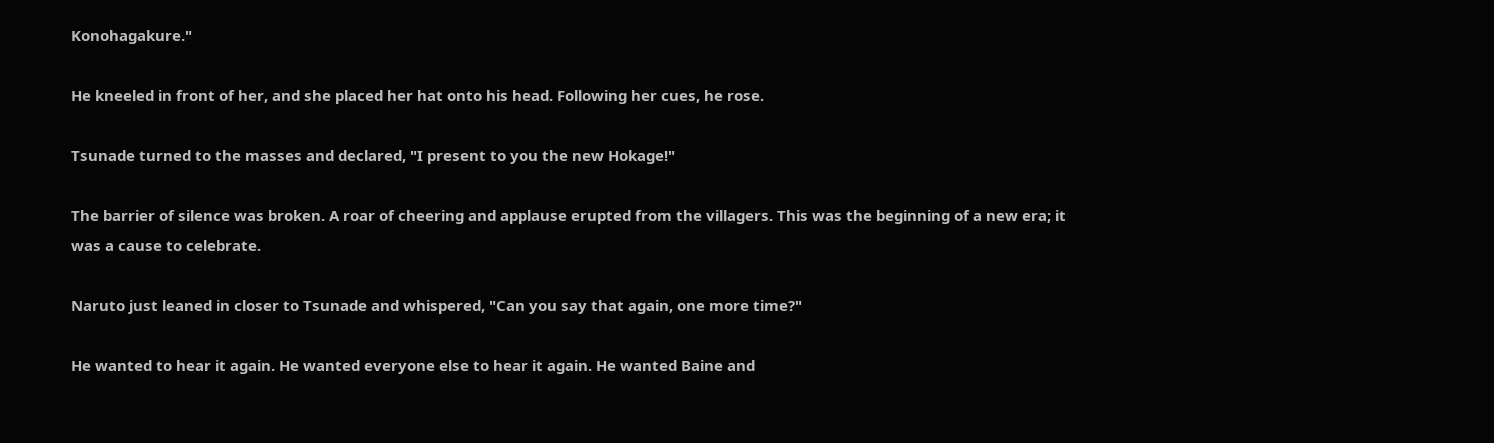Konohagakure."

He kneeled in front of her, and she placed her hat onto his head. Following her cues, he rose.

Tsunade turned to the masses and declared, "I present to you the new Hokage!"

The barrier of silence was broken. A roar of cheering and applause erupted from the villagers. This was the beginning of a new era; it was a cause to celebrate.

Naruto just leaned in closer to Tsunade and whispered, "Can you say that again, one more time?"

He wanted to hear it again. He wanted everyone else to hear it again. He wanted Baine and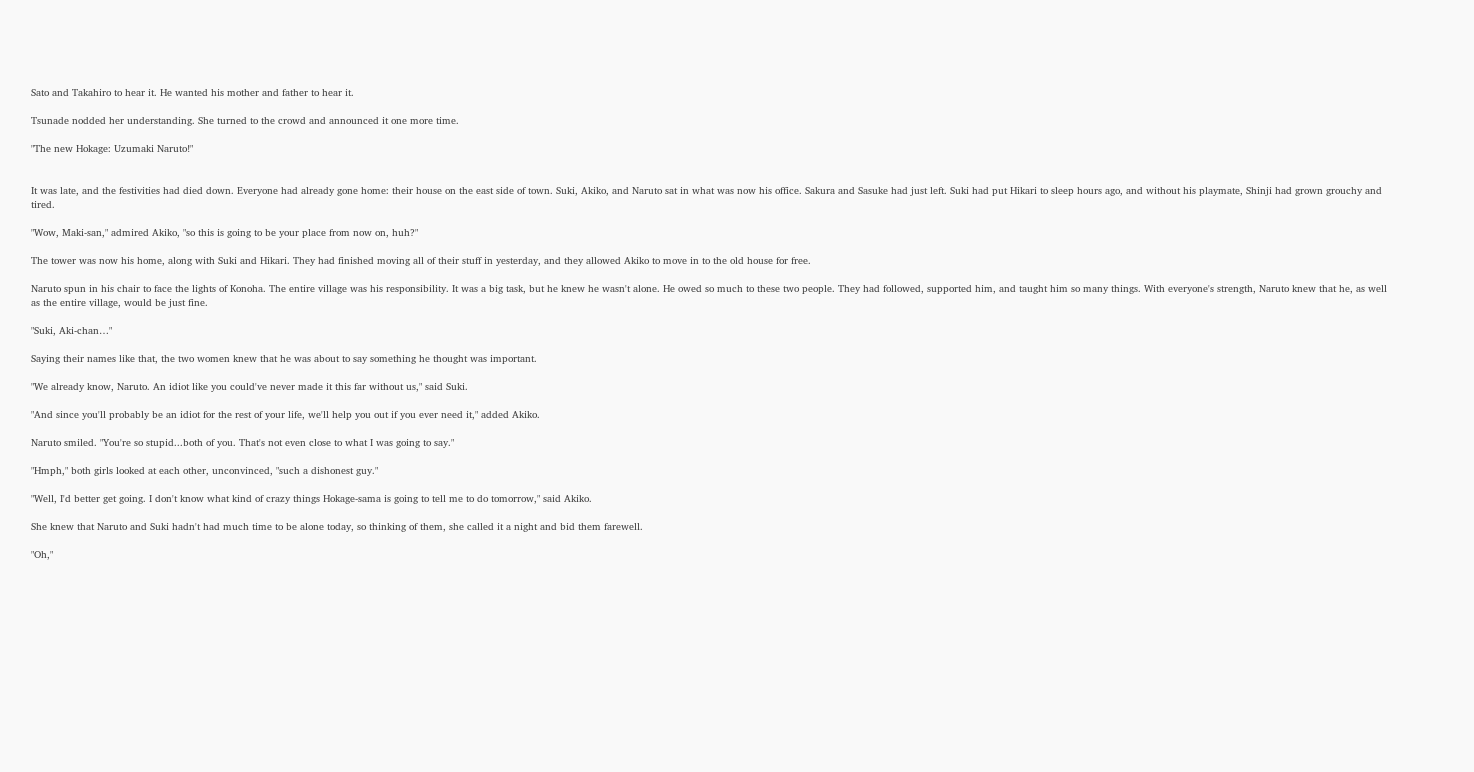Sato and Takahiro to hear it. He wanted his mother and father to hear it.

Tsunade nodded her understanding. She turned to the crowd and announced it one more time.

"The new Hokage: Uzumaki Naruto!"


It was late, and the festivities had died down. Everyone had already gone home: their house on the east side of town. Suki, Akiko, and Naruto sat in what was now his office. Sakura and Sasuke had just left. Suki had put Hikari to sleep hours ago, and without his playmate, Shinji had grown grouchy and tired.

"Wow, Maki-san," admired Akiko, "so this is going to be your place from now on, huh?"

The tower was now his home, along with Suki and Hikari. They had finished moving all of their stuff in yesterday, and they allowed Akiko to move in to the old house for free.

Naruto spun in his chair to face the lights of Konoha. The entire village was his responsibility. It was a big task, but he knew he wasn't alone. He owed so much to these two people. They had followed, supported him, and taught him so many things. With everyone's strength, Naruto knew that he, as well as the entire village, would be just fine.

"Suki, Aki-chan…"

Saying their names like that, the two women knew that he was about to say something he thought was important.

"We already know, Naruto. An idiot like you could've never made it this far without us," said Suki.

"And since you'll probably be an idiot for the rest of your life, we'll help you out if you ever need it," added Akiko.

Naruto smiled. "You're so stupid...both of you. That's not even close to what I was going to say."

"Hmph," both girls looked at each other, unconvinced, "such a dishonest guy."

"Well, I'd better get going. I don't know what kind of crazy things Hokage-sama is going to tell me to do tomorrow," said Akiko.

She knew that Naruto and Suki hadn't had much time to be alone today, so thinking of them, she called it a night and bid them farewell.

"Oh,"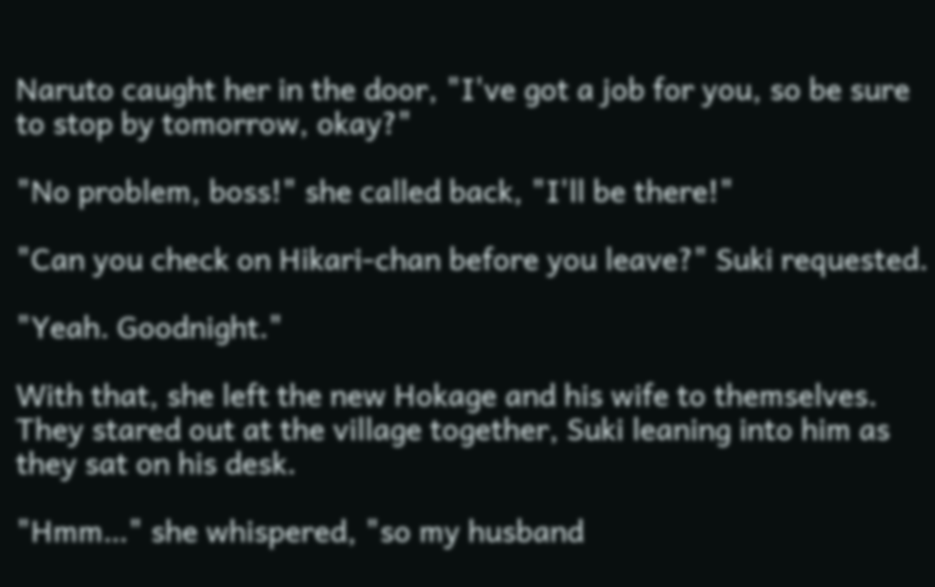Naruto caught her in the door, "I've got a job for you, so be sure to stop by tomorrow, okay?"

"No problem, boss!" she called back, "I'll be there!"

"Can you check on Hikari-chan before you leave?" Suki requested.

"Yeah. Goodnight."

With that, she left the new Hokage and his wife to themselves. They stared out at the village together, Suki leaning into him as they sat on his desk.

"Hmm…" she whispered, "so my husband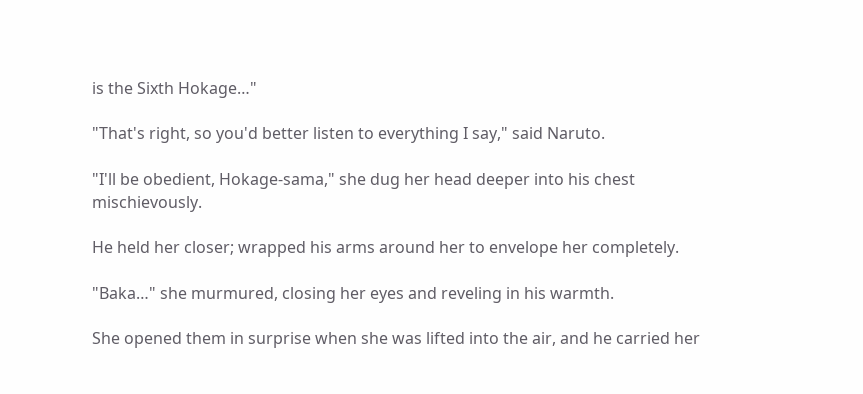is the Sixth Hokage…"

"That's right, so you'd better listen to everything I say," said Naruto.

"I'll be obedient, Hokage-sama," she dug her head deeper into his chest mischievously.

He held her closer; wrapped his arms around her to envelope her completely.

"Baka…" she murmured, closing her eyes and reveling in his warmth.

She opened them in surprise when she was lifted into the air, and he carried her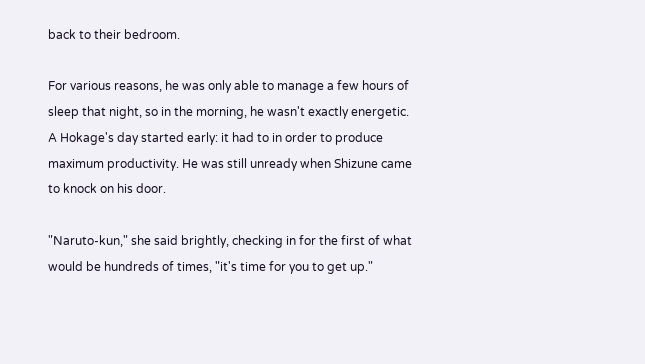back to their bedroom.

For various reasons, he was only able to manage a few hours of sleep that night, so in the morning, he wasn't exactly energetic. A Hokage's day started early: it had to in order to produce maximum productivity. He was still unready when Shizune came to knock on his door.

"Naruto-kun," she said brightly, checking in for the first of what would be hundreds of times, "it's time for you to get up."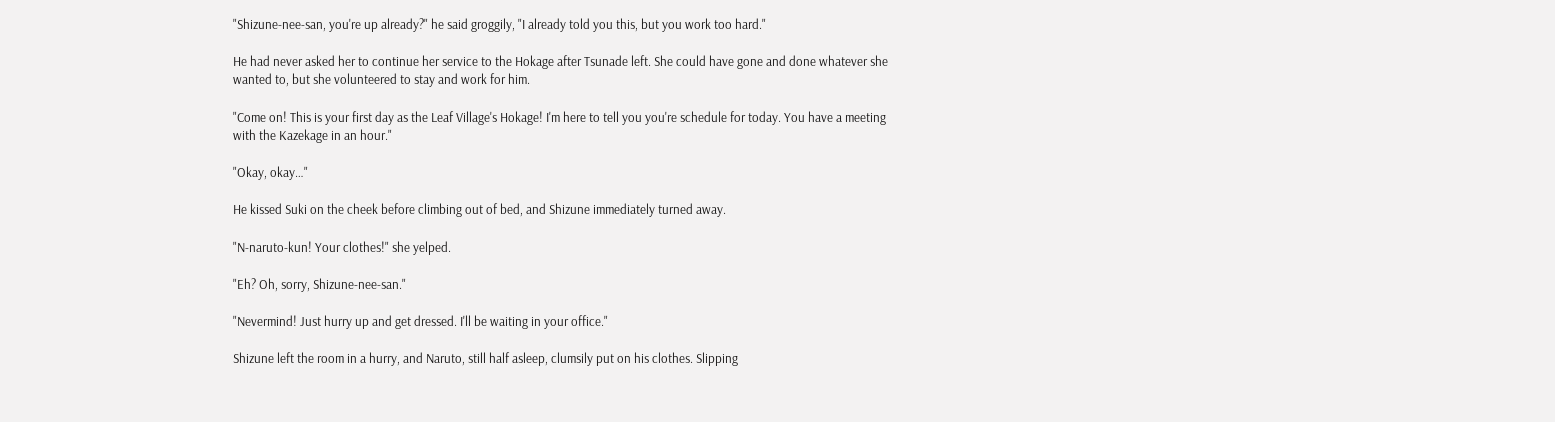"Shizune-nee-san, you're up already?" he said groggily, "I already told you this, but you work too hard."

He had never asked her to continue her service to the Hokage after Tsunade left. She could have gone and done whatever she wanted to, but she volunteered to stay and work for him.

"Come on! This is your first day as the Leaf Village's Hokage! I'm here to tell you you're schedule for today. You have a meeting with the Kazekage in an hour."

"Okay, okay…"

He kissed Suki on the cheek before climbing out of bed, and Shizune immediately turned away.

"N-naruto-kun! Your clothes!" she yelped.

"Eh? Oh, sorry, Shizune-nee-san."

"Nevermind! Just hurry up and get dressed. I'll be waiting in your office."

Shizune left the room in a hurry, and Naruto, still half asleep, clumsily put on his clothes. Slipping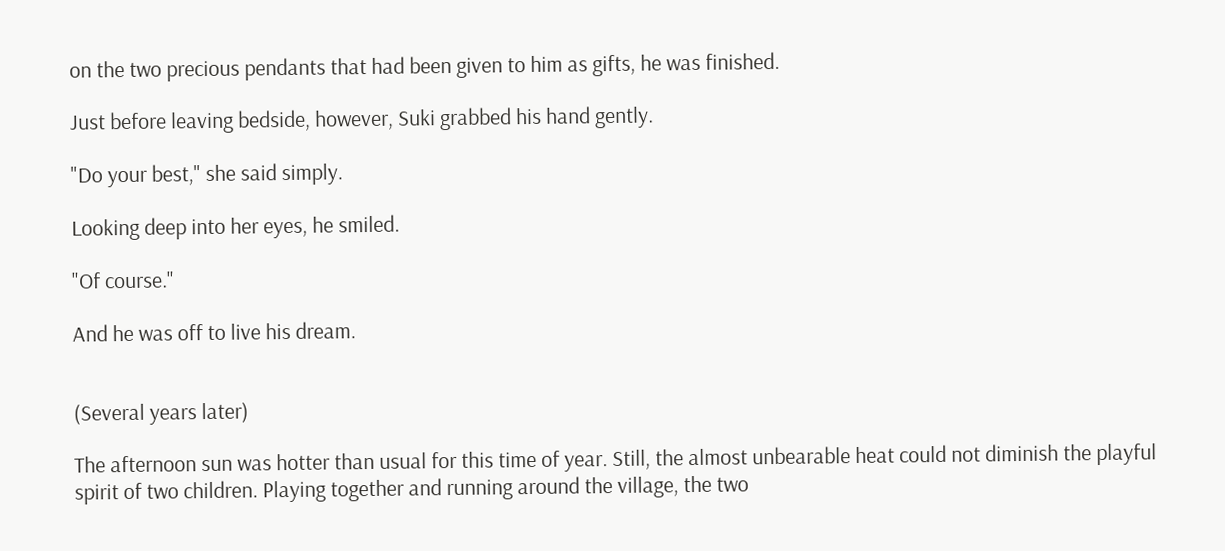on the two precious pendants that had been given to him as gifts, he was finished.

Just before leaving bedside, however, Suki grabbed his hand gently.

"Do your best," she said simply.

Looking deep into her eyes, he smiled.

"Of course."

And he was off to live his dream.


(Several years later)

The afternoon sun was hotter than usual for this time of year. Still, the almost unbearable heat could not diminish the playful spirit of two children. Playing together and running around the village, the two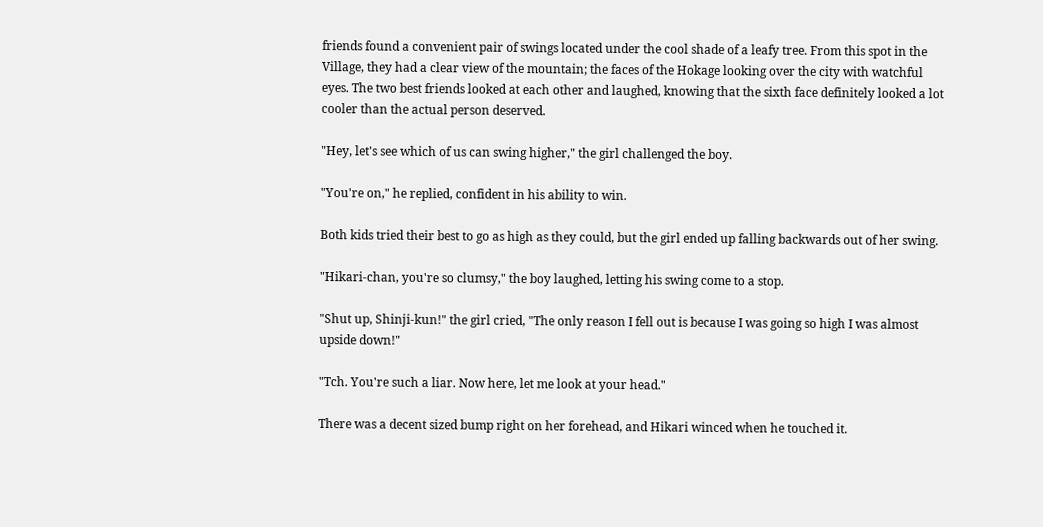friends found a convenient pair of swings located under the cool shade of a leafy tree. From this spot in the Village, they had a clear view of the mountain; the faces of the Hokage looking over the city with watchful eyes. The two best friends looked at each other and laughed, knowing that the sixth face definitely looked a lot cooler than the actual person deserved.

"Hey, let's see which of us can swing higher," the girl challenged the boy.

"You're on," he replied, confident in his ability to win.

Both kids tried their best to go as high as they could, but the girl ended up falling backwards out of her swing.

"Hikari-chan, you're so clumsy," the boy laughed, letting his swing come to a stop.

"Shut up, Shinji-kun!" the girl cried, "The only reason I fell out is because I was going so high I was almost upside down!"

"Tch. You're such a liar. Now here, let me look at your head."

There was a decent sized bump right on her forehead, and Hikari winced when he touched it.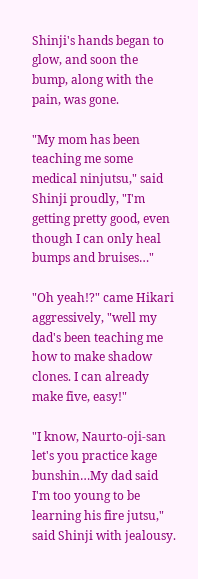Shinji's hands began to glow, and soon the bump, along with the pain, was gone.

"My mom has been teaching me some medical ninjutsu," said Shinji proudly, "I'm getting pretty good, even though I can only heal bumps and bruises…"

"Oh yeah!?" came Hikari aggressively, "well my dad's been teaching me how to make shadow clones. I can already make five, easy!"

"I know, Naurto-oji-san let's you practice kage bunshin…My dad said I'm too young to be learning his fire jutsu," said Shinji with jealousy.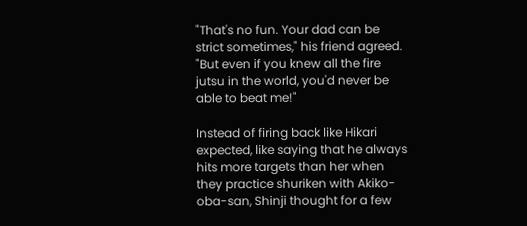"That's no fun. Your dad can be strict sometimes," his friend agreed. "But even if you knew all the fire jutsu in the world, you'd never be able to beat me!"

Instead of firing back like Hikari expected, like saying that he always hits more targets than her when they practice shuriken with Akiko-oba-san, Shinji thought for a few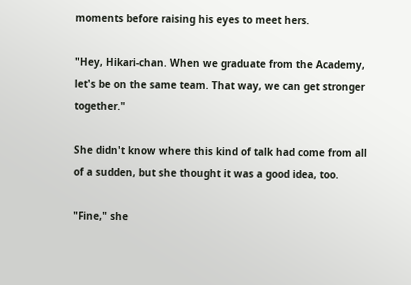moments before raising his eyes to meet hers.

"Hey, Hikari-chan. When we graduate from the Academy, let's be on the same team. That way, we can get stronger together."

She didn't know where this kind of talk had come from all of a sudden, but she thought it was a good idea, too.

"Fine," she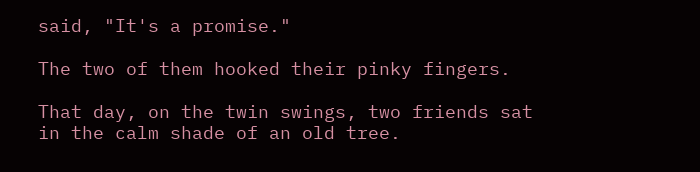said, "It's a promise."

The two of them hooked their pinky fingers.

That day, on the twin swings, two friends sat in the calm shade of an old tree.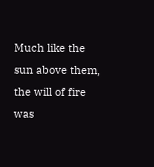Much like the sun above them, the will of fire was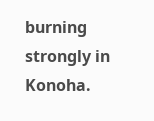burning strongly in Konoha.